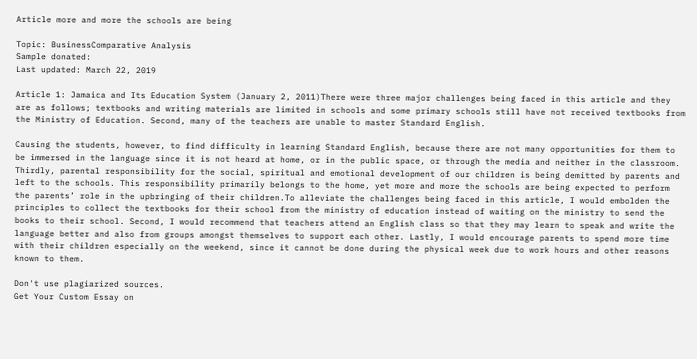Article more and more the schools are being

Topic: BusinessComparative Analysis
Sample donated:
Last updated: March 22, 2019

Article 1: Jamaica and Its Education System (January 2, 2011)There were three major challenges being faced in this article and they are as follows; textbooks and writing materials are limited in schools and some primary schools still have not received textbooks from the Ministry of Education. Second, many of the teachers are unable to master Standard English.

Causing the students, however, to find difficulty in learning Standard English, because there are not many opportunities for them to be immersed in the language since it is not heard at home, or in the public space, or through the media and neither in the classroom. Thirdly, parental responsibility for the social, spiritual and emotional development of our children is being demitted by parents and left to the schools. This responsibility primarily belongs to the home, yet more and more the schools are being expected to perform the parents’ role in the upbringing of their children.To alleviate the challenges being faced in this article, I would embolden the principles to collect the textbooks for their school from the ministry of education instead of waiting on the ministry to send the books to their school. Second, I would recommend that teachers attend an English class so that they may learn to speak and write the language better and also from groups amongst themselves to support each other. Lastly, I would encourage parents to spend more time with their children especially on the weekend, since it cannot be done during the physical week due to work hours and other reasons known to them.

Don't use plagiarized sources.
Get Your Custom Essay on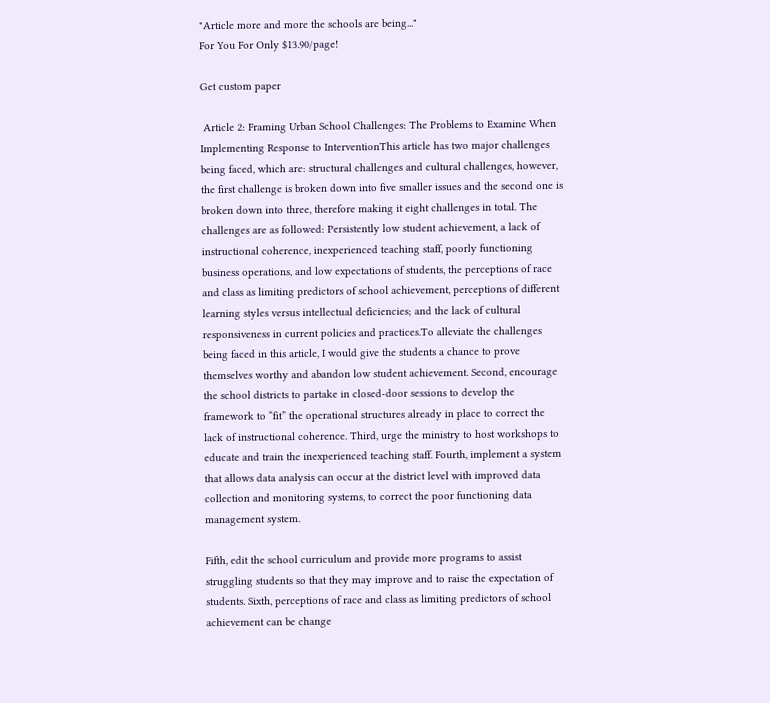"Article more and more the schools are being..."
For You For Only $13.90/page!

Get custom paper

 Article 2: Framing Urban School Challenges: The Problems to Examine When Implementing Response to InterventionThis article has two major challenges being faced, which are: structural challenges and cultural challenges, however, the first challenge is broken down into five smaller issues and the second one is broken down into three, therefore making it eight challenges in total. The challenges are as followed: Persistently low student achievement, a lack of instructional coherence, inexperienced teaching staff, poorly functioning business operations, and low expectations of students, the perceptions of race and class as limiting predictors of school achievement, perceptions of different learning styles versus intellectual deficiencies; and the lack of cultural responsiveness in current policies and practices.To alleviate the challenges being faced in this article, I would give the students a chance to prove themselves worthy and abandon low student achievement. Second, encourage the school districts to partake in closed-door sessions to develop the framework to “fit” the operational structures already in place to correct the lack of instructional coherence. Third, urge the ministry to host workshops to educate and train the inexperienced teaching staff. Fourth, implement a system that allows data analysis can occur at the district level with improved data collection and monitoring systems, to correct the poor functioning data management system.

Fifth, edit the school curriculum and provide more programs to assist struggling students so that they may improve and to raise the expectation of students. Sixth, perceptions of race and class as limiting predictors of school achievement can be change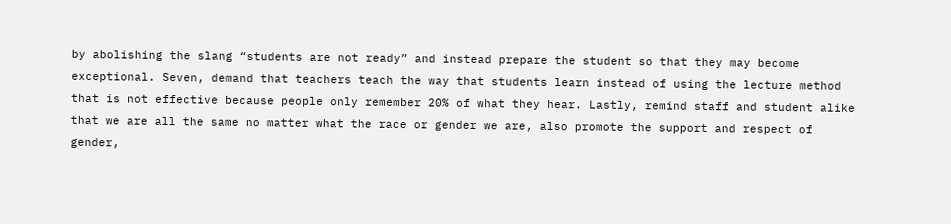by abolishing the slang “students are not ready” and instead prepare the student so that they may become exceptional. Seven, demand that teachers teach the way that students learn instead of using the lecture method that is not effective because people only remember 20% of what they hear. Lastly, remind staff and student alike that we are all the same no matter what the race or gender we are, also promote the support and respect of gender,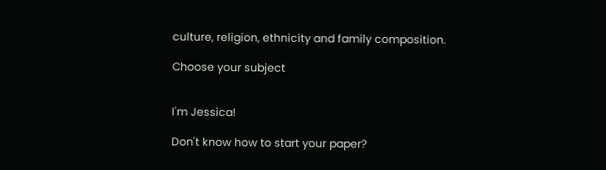culture, religion, ethnicity and family composition.

Choose your subject


I'm Jessica!

Don't know how to start your paper?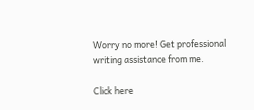Worry no more! Get professional writing assistance from me.

Click here